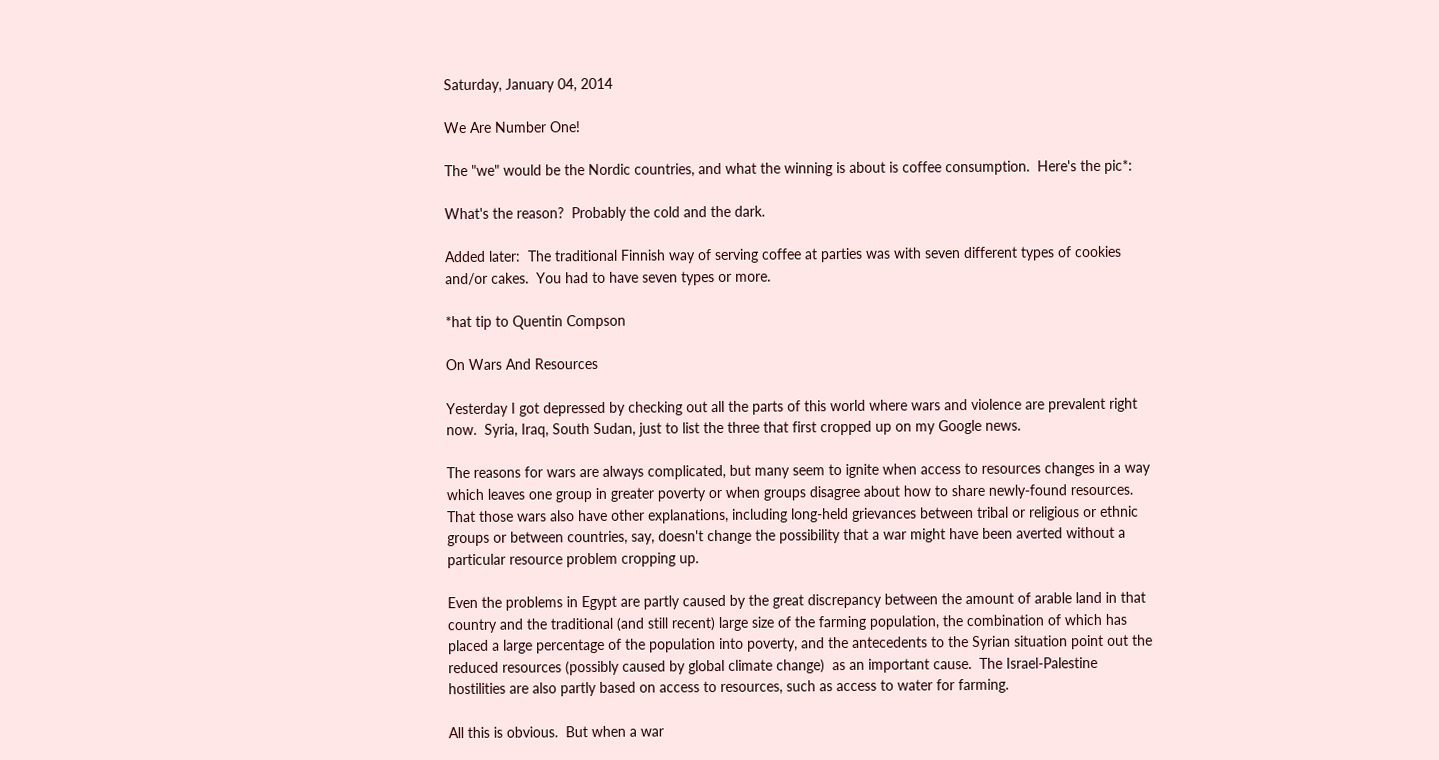Saturday, January 04, 2014

We Are Number One!

The "we" would be the Nordic countries, and what the winning is about is coffee consumption.  Here's the pic*:

What's the reason?  Probably the cold and the dark.

Added later:  The traditional Finnish way of serving coffee at parties was with seven different types of cookies and/or cakes.  You had to have seven types or more.

*hat tip to Quentin Compson

On Wars And Resources

Yesterday I got depressed by checking out all the parts of this world where wars and violence are prevalent right now.  Syria, Iraq, South Sudan, just to list the three that first cropped up on my Google news.

The reasons for wars are always complicated, but many seem to ignite when access to resources changes in a way which leaves one group in greater poverty or when groups disagree about how to share newly-found resources.  That those wars also have other explanations, including long-held grievances between tribal or religious or ethnic groups or between countries, say, doesn't change the possibility that a war might have been averted without a particular resource problem cropping up.

Even the problems in Egypt are partly caused by the great discrepancy between the amount of arable land in that country and the traditional (and still recent) large size of the farming population, the combination of which has placed a large percentage of the population into poverty, and the antecedents to the Syrian situation point out the reduced resources (possibly caused by global climate change)  as an important cause.  The Israel-Palestine hostilities are also partly based on access to resources, such as access to water for farming.

All this is obvious.  But when a war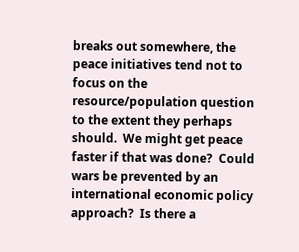breaks out somewhere, the peace initiatives tend not to focus on the resource/population question to the extent they perhaps should.  We might get peace faster if that was done?  Could wars be prevented by an international economic policy approach?  Is there a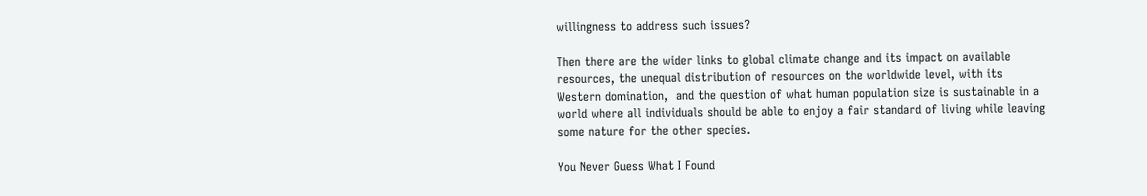willingness to address such issues?

Then there are the wider links to global climate change and its impact on available resources, the unequal distribution of resources on the worldwide level, with its Western domination,  and the question of what human population size is sustainable in a world where all individuals should be able to enjoy a fair standard of living while leaving some nature for the other species.

You Never Guess What I Found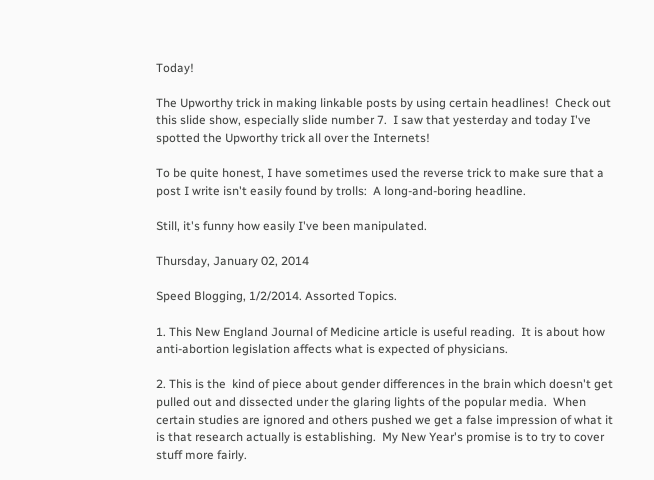Today!

The Upworthy trick in making linkable posts by using certain headlines!  Check out this slide show, especially slide number 7.  I saw that yesterday and today I've spotted the Upworthy trick all over the Internets!

To be quite honest, I have sometimes used the reverse trick to make sure that a post I write isn't easily found by trolls:  A long-and-boring headline.

Still, it's funny how easily I've been manipulated.

Thursday, January 02, 2014

Speed Blogging, 1/2/2014. Assorted Topics.

1. This New England Journal of Medicine article is useful reading.  It is about how anti-abortion legislation affects what is expected of physicians.

2. This is the  kind of piece about gender differences in the brain which doesn't get pulled out and dissected under the glaring lights of the popular media.  When certain studies are ignored and others pushed we get a false impression of what it is that research actually is establishing.  My New Year's promise is to try to cover stuff more fairly.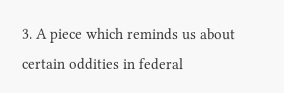3. A piece which reminds us about certain oddities in federal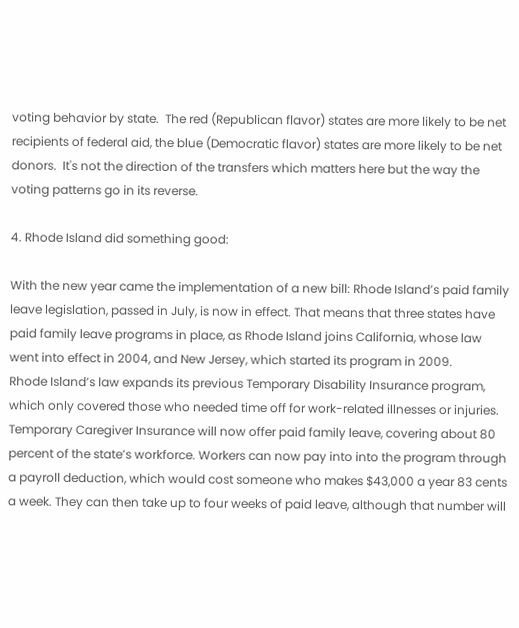voting behavior by state.  The red (Republican flavor) states are more likely to be net recipients of federal aid, the blue (Democratic flavor) states are more likely to be net donors.  It's not the direction of the transfers which matters here but the way the voting patterns go in its reverse.

4. Rhode Island did something good:

With the new year came the implementation of a new bill: Rhode Island’s paid family leave legislation, passed in July, is now in effect. That means that three states have paid family leave programs in place, as Rhode Island joins California, whose law went into effect in 2004, and New Jersey, which started its program in 2009.
Rhode Island’s law expands its previous Temporary Disability Insurance program, which only covered those who needed time off for work-related illnesses or injuries. Temporary Caregiver Insurance will now offer paid family leave, covering about 80 percent of the state’s workforce. Workers can now pay into into the program through a payroll deduction, which would cost someone who makes $43,000 a year 83 cents a week. They can then take up to four weeks of paid leave, although that number will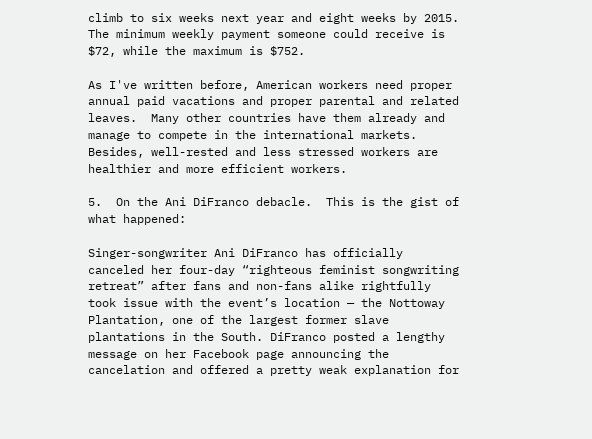climb to six weeks next year and eight weeks by 2015. The minimum weekly payment someone could receive is $72, while the maximum is $752.

As I've written before, American workers need proper annual paid vacations and proper parental and related leaves.  Many other countries have them already and manage to compete in the international markets.  Besides, well-rested and less stressed workers are healthier and more efficient workers.

5.  On the Ani DiFranco debacle.  This is the gist of what happened:

Singer-songwriter Ani DiFranco has officially canceled her four-day “righteous feminist songwriting retreat” after fans and non-fans alike rightfully took issue with the event’s location — the Nottoway Plantation, one of the largest former slave plantations in the South. DiFranco posted a lengthy message on her Facebook page announcing the cancelation and offered a pretty weak explanation for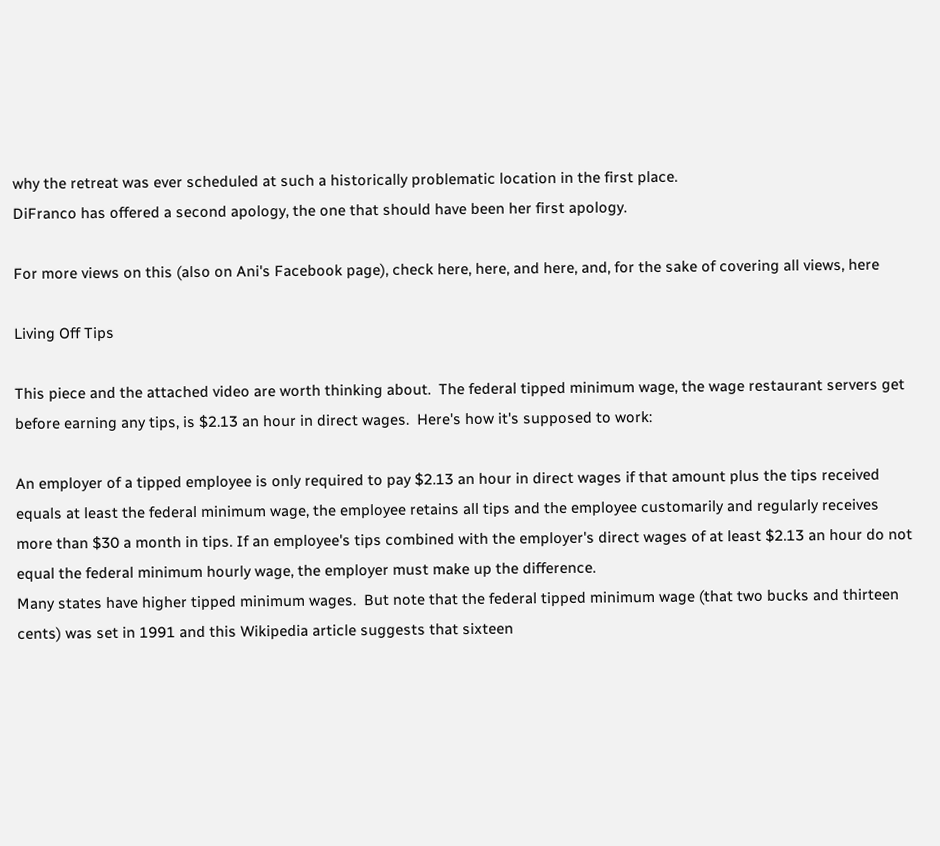why the retreat was ever scheduled at such a historically problematic location in the first place.
DiFranco has offered a second apology, the one that should have been her first apology.

For more views on this (also on Ani's Facebook page), check here, here, and here, and, for the sake of covering all views, here

Living Off Tips

This piece and the attached video are worth thinking about.  The federal tipped minimum wage, the wage restaurant servers get before earning any tips, is $2.13 an hour in direct wages.  Here's how it's supposed to work:

An employer of a tipped employee is only required to pay $2.13 an hour in direct wages if that amount plus the tips received equals at least the federal minimum wage, the employee retains all tips and the employee customarily and regularly receives more than $30 a month in tips. If an employee's tips combined with the employer's direct wages of at least $2.13 an hour do not equal the federal minimum hourly wage, the employer must make up the difference.
Many states have higher tipped minimum wages.  But note that the federal tipped minimum wage (that two bucks and thirteen cents) was set in 1991 and this Wikipedia article suggests that sixteen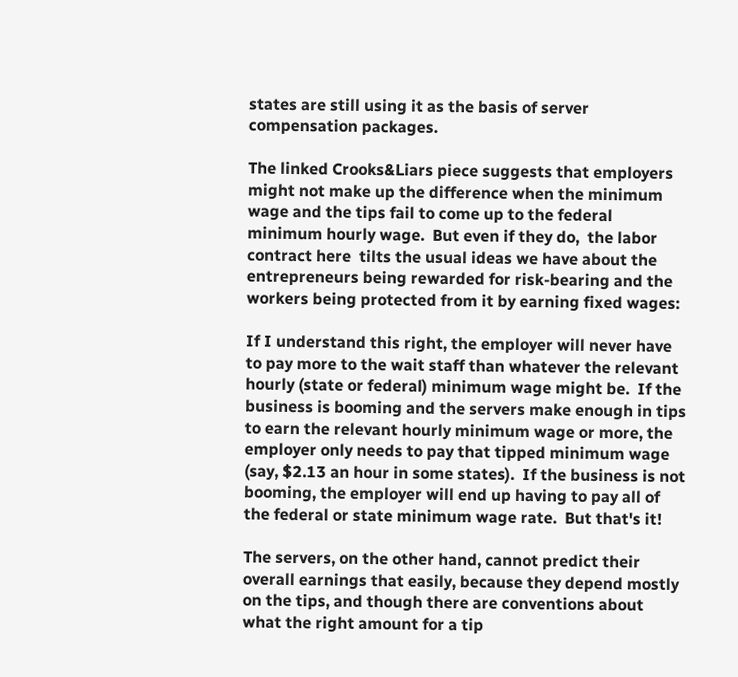states are still using it as the basis of server compensation packages.

The linked Crooks&Liars piece suggests that employers might not make up the difference when the minimum wage and the tips fail to come up to the federal minimum hourly wage.  But even if they do,  the labor contract here  tilts the usual ideas we have about the entrepreneurs being rewarded for risk-bearing and the workers being protected from it by earning fixed wages:

If I understand this right, the employer will never have to pay more to the wait staff than whatever the relevant hourly (state or federal) minimum wage might be.  If the business is booming and the servers make enough in tips to earn the relevant hourly minimum wage or more, the employer only needs to pay that tipped minimum wage (say, $2.13 an hour in some states).  If the business is not booming, the employer will end up having to pay all of the federal or state minimum wage rate.  But that's it!

The servers, on the other hand, cannot predict their overall earnings that easily, because they depend mostly on the tips, and though there are conventions about what the right amount for a tip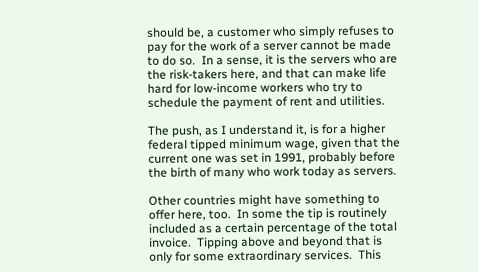should be, a customer who simply refuses to pay for the work of a server cannot be made to do so.  In a sense, it is the servers who are the risk-takers here, and that can make life hard for low-income workers who try to schedule the payment of rent and utilities.

The push, as I understand it, is for a higher federal tipped minimum wage, given that the current one was set in 1991, probably before the birth of many who work today as servers.

Other countries might have something to offer here, too.  In some the tip is routinely included as a certain percentage of the total invoice.  Tipping above and beyond that is only for some extraordinary services.  This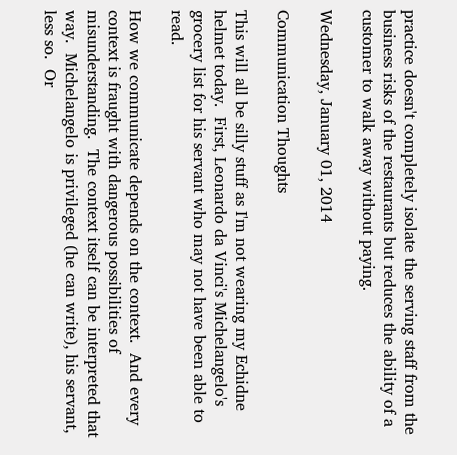practice doesn't completely isolate the serving staff from the business risks of the restaurants but reduces the ability of a customer to walk away without paying.

Wednesday, January 01, 2014

Communication Thoughts

This will all be silly stuff as I'm not wearing my Echidne helmet today.  First, Leonardo da Vinci's Michelangelo's grocery list for his servant who may not have been able to read.

How we communicate depends on the context.  And every context is fraught with dangerous possibilities of misunderstanding.  The context itself can be interpreted that way.  Michelangelo is privileged (he can write), his servant, less so.  Or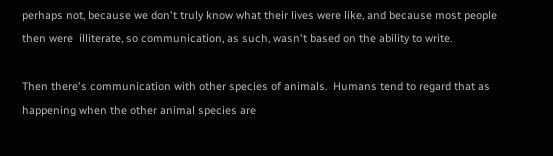perhaps not, because we don't truly know what their lives were like, and because most people then were  illiterate, so communication, as such, wasn't based on the ability to write.

Then there's communication with other species of animals.  Humans tend to regard that as happening when the other animal species are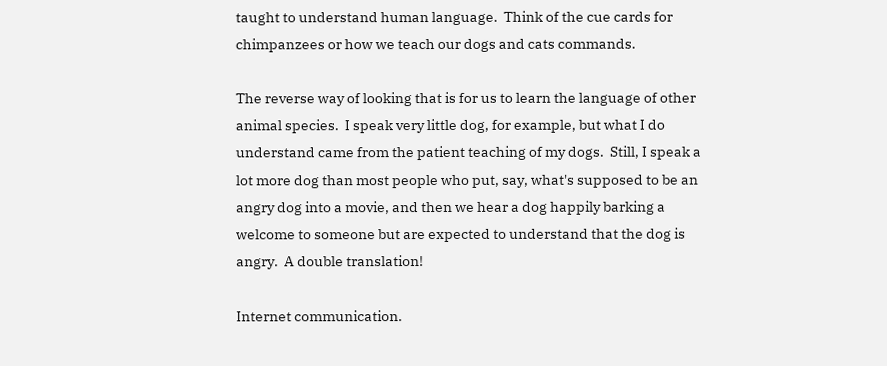taught to understand human language.  Think of the cue cards for chimpanzees or how we teach our dogs and cats commands.

The reverse way of looking that is for us to learn the language of other animal species.  I speak very little dog, for example, but what I do understand came from the patient teaching of my dogs.  Still, I speak a lot more dog than most people who put, say, what's supposed to be an angry dog into a movie, and then we hear a dog happily barking a welcome to someone but are expected to understand that the dog is angry.  A double translation!

Internet communication.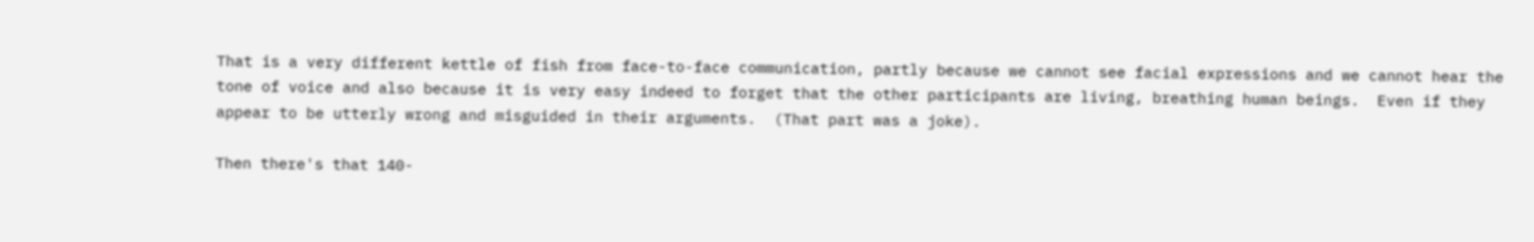That is a very different kettle of fish from face-to-face communication, partly because we cannot see facial expressions and we cannot hear the tone of voice and also because it is very easy indeed to forget that the other participants are living, breathing human beings.  Even if they appear to be utterly wrong and misguided in their arguments.  (That part was a joke).

Then there's that 140-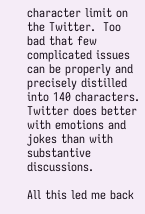character limit on the Twitter.  Too bad that few complicated issues can be properly and precisely distilled into 140 characters.  Twitter does better with emotions and jokes than with substantive discussions.

All this led me back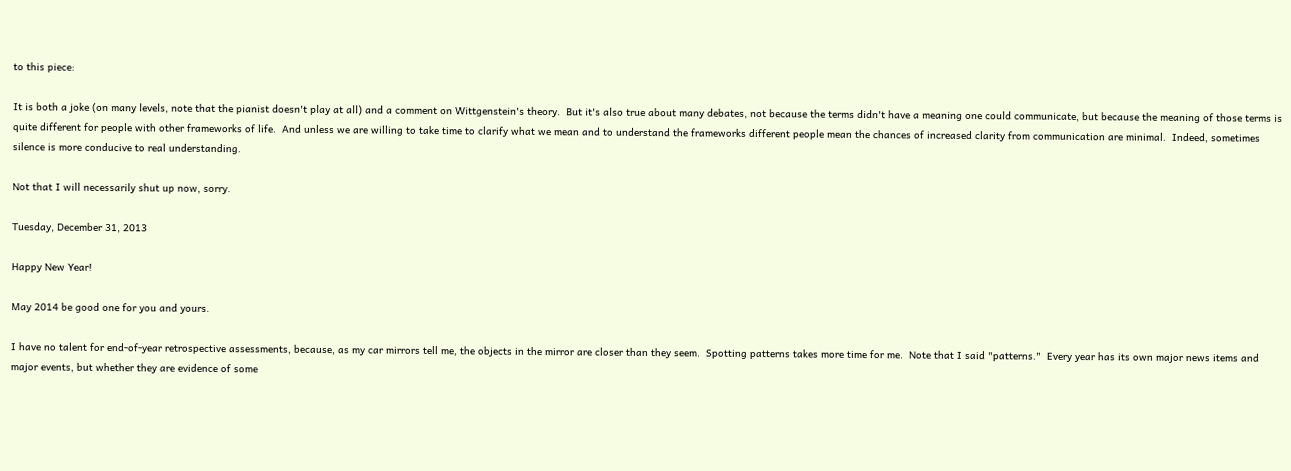to this piece:

It is both a joke (on many levels, note that the pianist doesn't play at all) and a comment on Wittgenstein's theory.  But it's also true about many debates, not because the terms didn't have a meaning one could communicate, but because the meaning of those terms is quite different for people with other frameworks of life.  And unless we are willing to take time to clarify what we mean and to understand the frameworks different people mean the chances of increased clarity from communication are minimal.  Indeed, sometimes silence is more conducive to real understanding.

Not that I will necessarily shut up now, sorry.

Tuesday, December 31, 2013

Happy New Year!

May 2014 be good one for you and yours.

I have no talent for end-of-year retrospective assessments, because, as my car mirrors tell me, the objects in the mirror are closer than they seem.  Spotting patterns takes more time for me.  Note that I said "patterns."  Every year has its own major news items and major events, but whether they are evidence of some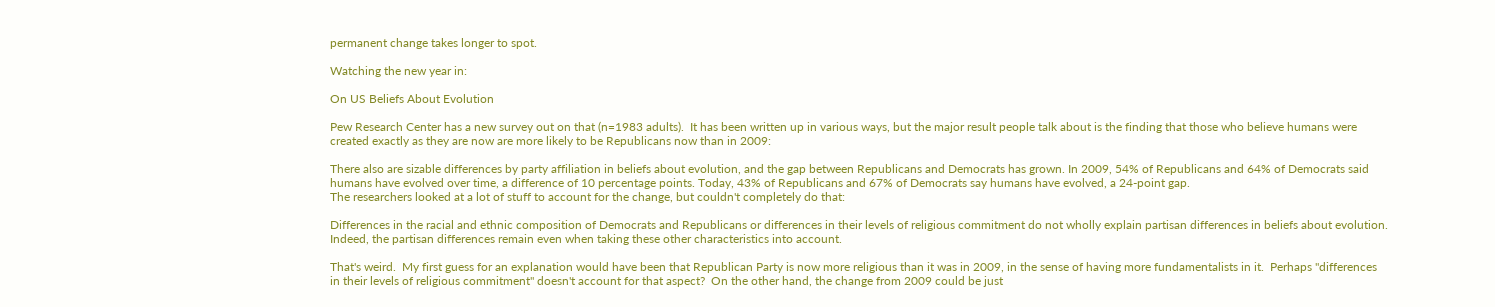permanent change takes longer to spot.

Watching the new year in:

On US Beliefs About Evolution

Pew Research Center has a new survey out on that (n=1983 adults).  It has been written up in various ways, but the major result people talk about is the finding that those who believe humans were created exactly as they are now are more likely to be Republicans now than in 2009:

There also are sizable differences by party affiliation in beliefs about evolution, and the gap between Republicans and Democrats has grown. In 2009, 54% of Republicans and 64% of Democrats said humans have evolved over time, a difference of 10 percentage points. Today, 43% of Republicans and 67% of Democrats say humans have evolved, a 24-point gap.
The researchers looked at a lot of stuff to account for the change, but couldn't completely do that:

Differences in the racial and ethnic composition of Democrats and Republicans or differences in their levels of religious commitment do not wholly explain partisan differences in beliefs about evolution. Indeed, the partisan differences remain even when taking these other characteristics into account.

That's weird.  My first guess for an explanation would have been that Republican Party is now more religious than it was in 2009, in the sense of having more fundamentalists in it.  Perhaps "differences in their levels of religious commitment" doesn't account for that aspect?  On the other hand, the change from 2009 could be just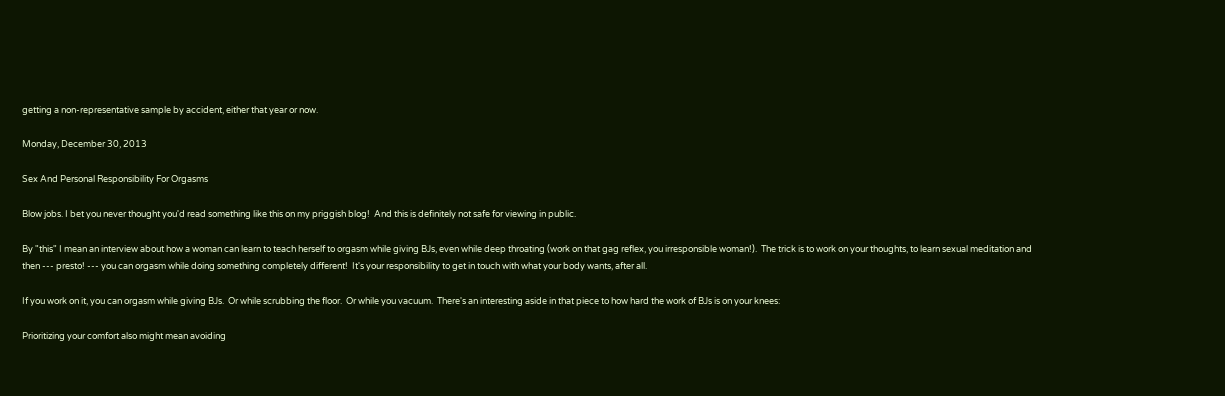getting a non-representative sample by accident, either that year or now.

Monday, December 30, 2013

Sex And Personal Responsibility For Orgasms

Blow jobs. I bet you never thought you'd read something like this on my priggish blog!  And this is definitely not safe for viewing in public.

By "this" I mean an interview about how a woman can learn to teach herself to orgasm while giving BJs, even while deep throating (work on that gag reflex, you irresponsible woman!).  The trick is to work on your thoughts, to learn sexual meditation and then --- presto! --- you can orgasm while doing something completely different!  It's your responsibility to get in touch with what your body wants, after all.

If you work on it, you can orgasm while giving BJs.  Or while scrubbing the floor.  Or while you vacuum.  There's an interesting aside in that piece to how hard the work of BJs is on your knees:

Prioritizing your comfort also might mean avoiding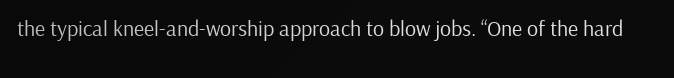the typical kneel-and-worship approach to blow jobs. “One of the hard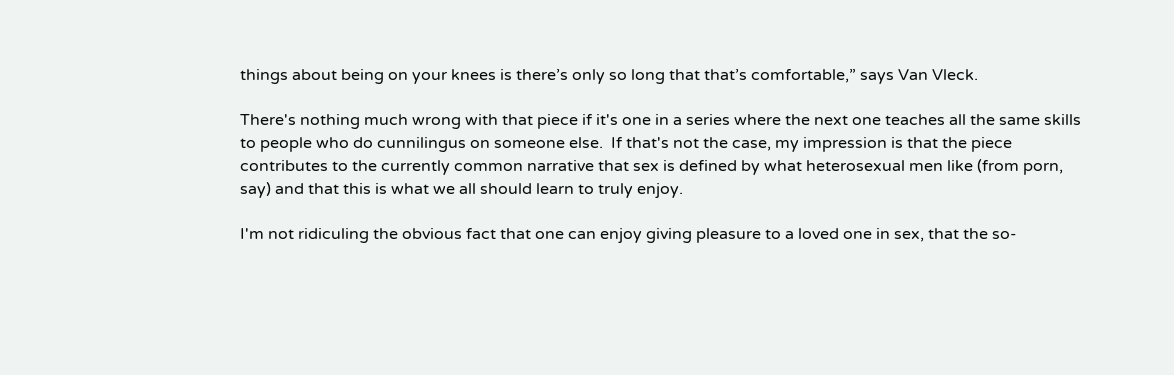things about being on your knees is there’s only so long that that’s comfortable,” says Van Vleck.

There's nothing much wrong with that piece if it's one in a series where the next one teaches all the same skills to people who do cunnilingus on someone else.  If that's not the case, my impression is that the piece contributes to the currently common narrative that sex is defined by what heterosexual men like (from porn, say) and that this is what we all should learn to truly enjoy.

I'm not ridiculing the obvious fact that one can enjoy giving pleasure to a loved one in sex, that the so-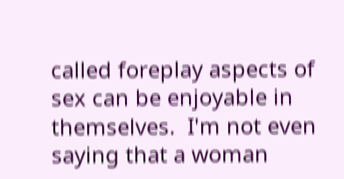called foreplay aspects of sex can be enjoyable in themselves.  I'm not even saying that a woman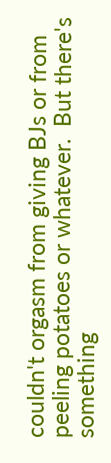couldn't orgasm from giving BJs or from peeling potatoes or whatever.  But there's something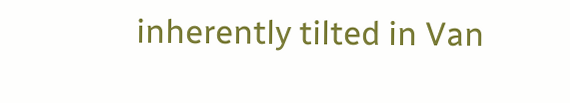inherently tilted in Van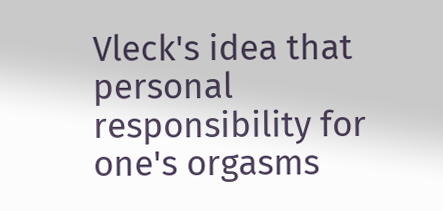Vleck's idea that personal responsibility for one's orgasms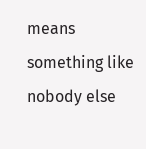means something like nobody else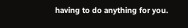having to do anything for you.